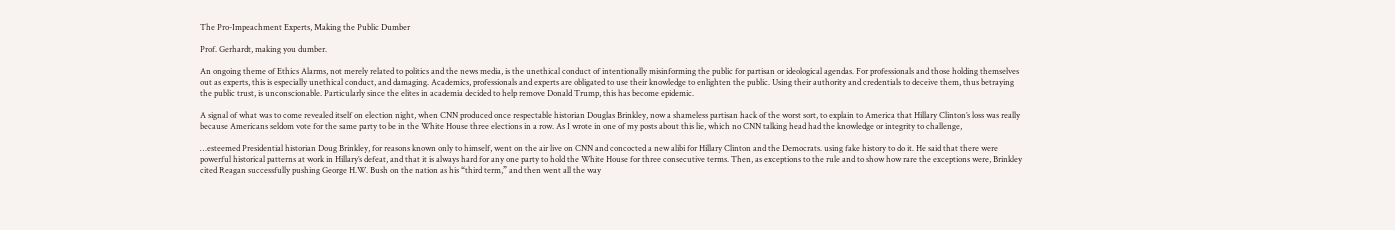The Pro-Impeachment Experts, Making the Public Dumber

Prof. Gerhardt, making you dumber.

An ongoing theme of Ethics Alarms, not merely related to politics and the news media, is the unethical conduct of intentionally misinforming the public for partisan or ideological agendas. For professionals and those holding themselves out as experts, this is especially unethical conduct, and damaging. Academics, professionals and experts are obligated to use their knowledge to enlighten the public. Using their authority and credentials to deceive them, thus betraying the public trust, is unconscionable. Particularly since the elites in academia decided to help remove Donald Trump, this has become epidemic.

A signal of what was to come revealed itself on election night, when CNN produced once respectable historian Douglas Brinkley, now a shameless partisan hack of the worst sort, to explain to America that Hillary Clinton’s loss was really because Americans seldom vote for the same party to be in the White House three elections in a row. As I wrote in one of my posts about this lie, which no CNN talking head had the knowledge or integrity to challenge,

…esteemed Presidential historian Doug Brinkley, for reasons known only to himself, went on the air live on CNN and concocted a new alibi for Hillary Clinton and the Democrats. using fake history to do it. He said that there were powerful historical patterns at work in Hillary’s defeat, and that it is always hard for any one party to hold the White House for three consecutive terms. Then, as exceptions to the rule and to show how rare the exceptions were, Brinkley cited Reagan successfully pushing George H.W. Bush on the nation as his “third term,” and then went all the way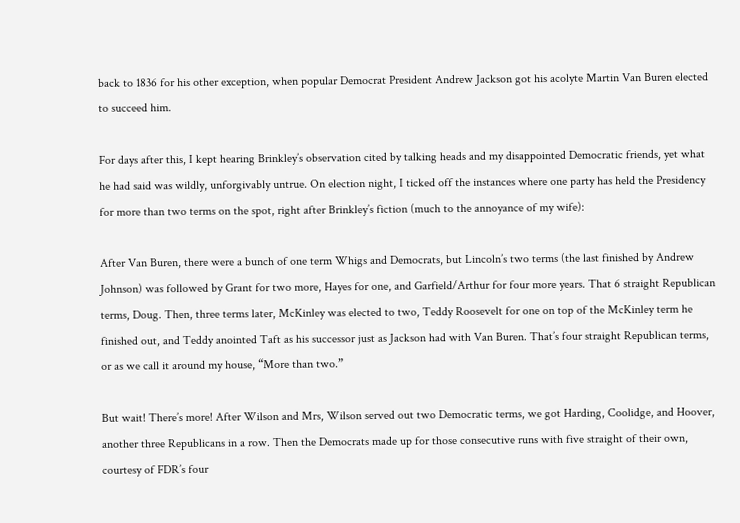back to 1836 for his other exception, when popular Democrat President Andrew Jackson got his acolyte Martin Van Buren elected to succeed him.

For days after this, I kept hearing Brinkley’s observation cited by talking heads and my disappointed Democratic friends, yet what he had said was wildly, unforgivably untrue. On election night, I ticked off the instances where one party has held the Presidency for more than two terms on the spot, right after Brinkley’s fiction (much to the annoyance of my wife):

After Van Buren, there were a bunch of one term Whigs and Democrats, but Lincoln’s two terms (the last finished by Andrew Johnson) was followed by Grant for two more, Hayes for one, and Garfield/Arthur for four more years. That 6 straight Republican terms, Doug. Then, three terms later, McKinley was elected to two, Teddy Roosevelt for one on top of the McKinley term he finished out, and Teddy anointed Taft as his successor just as Jackson had with Van Buren. That’s four straight Republican terms, or as we call it around my house, “More than two.”

But wait! There’s more! After Wilson and Mrs, Wilson served out two Democratic terms, we got Harding, Coolidge, and Hoover, another three Republicans in a row. Then the Democrats made up for those consecutive runs with five straight of their own, courtesy of FDR’s four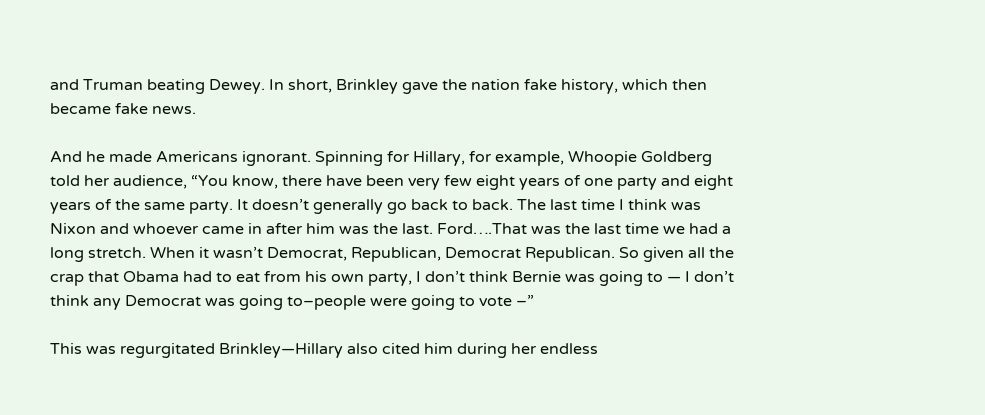and Truman beating Dewey. In short, Brinkley gave the nation fake history, which then became fake news.

And he made Americans ignorant. Spinning for Hillary, for example, Whoopie Goldberg told her audience, “You know, there have been very few eight years of one party and eight years of the same party. It doesn’t generally go back to back. The last time I think was Nixon and whoever came in after him was the last. Ford….That was the last time we had a long stretch. When it wasn’t Democrat, Republican, Democrat Republican. So given all the crap that Obama had to eat from his own party, I don’t think Bernie was going to — I don’t think any Democrat was going to–people were going to vote –”

This was regurgitated Brinkley—Hillary also cited him during her endless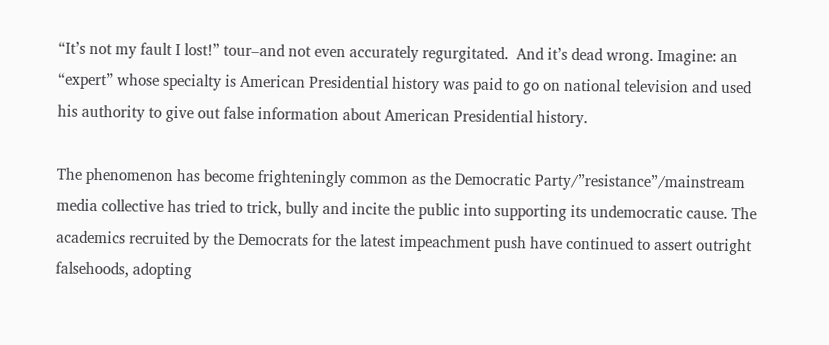“It’s not my fault I lost!” tour–and not even accurately regurgitated.  And it’s dead wrong. Imagine: an “expert” whose specialty is American Presidential history was paid to go on national television and used his authority to give out false information about American Presidential history.

The phenomenon has become frighteningly common as the Democratic Party/”resistance”/mainstream media collective has tried to trick, bully and incite the public into supporting its undemocratic cause. The academics recruited by the Democrats for the latest impeachment push have continued to assert outright falsehoods, adopting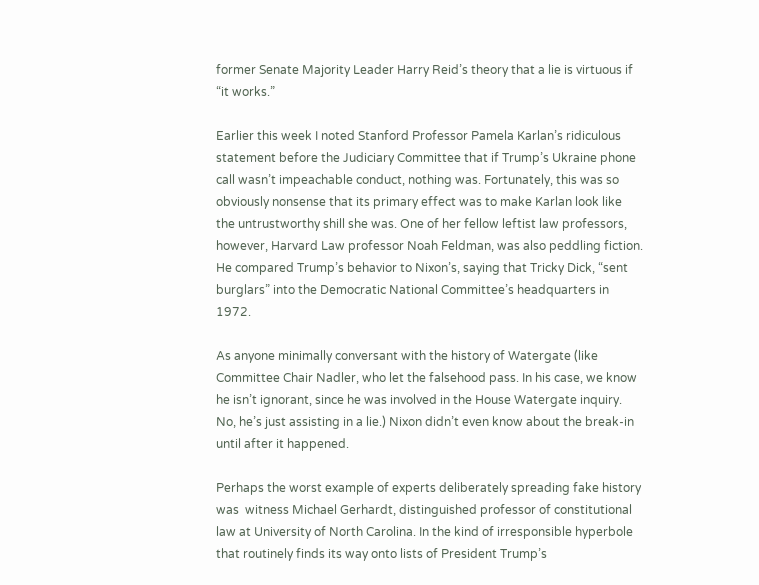former Senate Majority Leader Harry Reid’s theory that a lie is virtuous if “it works.”

Earlier this week I noted Stanford Professor Pamela Karlan’s ridiculous statement before the Judiciary Committee that if Trump’s Ukraine phone call wasn’t impeachable conduct, nothing was. Fortunately, this was so obviously nonsense that its primary effect was to make Karlan look like the untrustworthy shill she was. One of her fellow leftist law professors, however, Harvard Law professor Noah Feldman, was also peddling fiction. He compared Trump’s behavior to Nixon’s, saying that Tricky Dick, “sent burglars” into the Democratic National Committee’s headquarters in 1972.

As anyone minimally conversant with the history of Watergate (like Committee Chair Nadler, who let the falsehood pass. In his case, we know he isn’t ignorant, since he was involved in the House Watergate inquiry. No, he’s just assisting in a lie.) Nixon didn’t even know about the break-in until after it happened.

Perhaps the worst example of experts deliberately spreading fake history was  witness Michael Gerhardt, distinguished professor of constitutional law at University of North Carolina. In the kind of irresponsible hyperbole that routinely finds its way onto lists of President Trump’s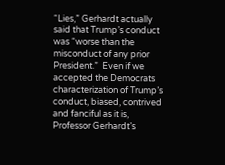“Lies,” Gerhardt actually said that Trump’s conduct was “worse than the misconduct of any prior President.”  Even if we accepted the Democrats characterization of Trump’s conduct, biased, contrived and fanciful as it is, Professor Gerhardt’s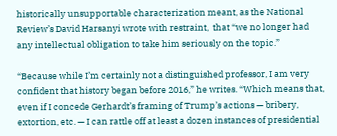historically unsupportable characterization meant, as the National Review’s David Harsanyi wrote with restraint,  that “we no longer had any intellectual obligation to take him seriously on the topic.”

“Because while I’m certainly not a distinguished professor, I am very confident that history began before 2016,” he writes. “Which means that, even if I concede Gerhardt’s framing of Trump’s actions — bribery, extortion, etc. — I can rattle off at least a dozen instances of presidential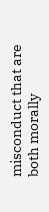misconduct that are both morally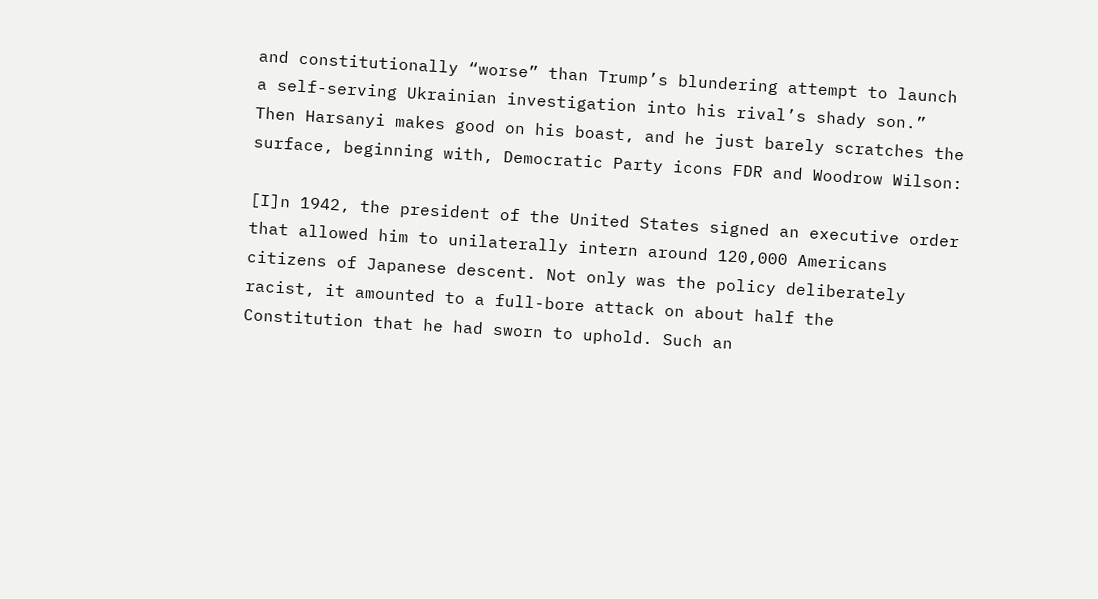and constitutionally “worse” than Trump’s blundering attempt to launch a self-serving Ukrainian investigation into his rival’s shady son.” Then Harsanyi makes good on his boast, and he just barely scratches the surface, beginning with, Democratic Party icons FDR and Woodrow Wilson:

[I]n 1942, the president of the United States signed an executive order that allowed him to unilaterally intern around 120,000 Americans citizens of Japanese descent. Not only was the policy deliberately racist, it amounted to a full-bore attack on about half the Constitution that he had sworn to uphold. Such an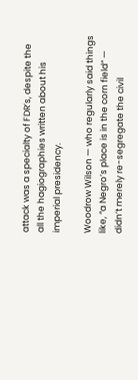attack was a specialty of FDR’s, despite the all the hagiographies written about his imperial presidency.

Woodrow Wilson — who regularly said things like, “a Negro’s place is in the corn field” — didn’t merely re-segregate the civil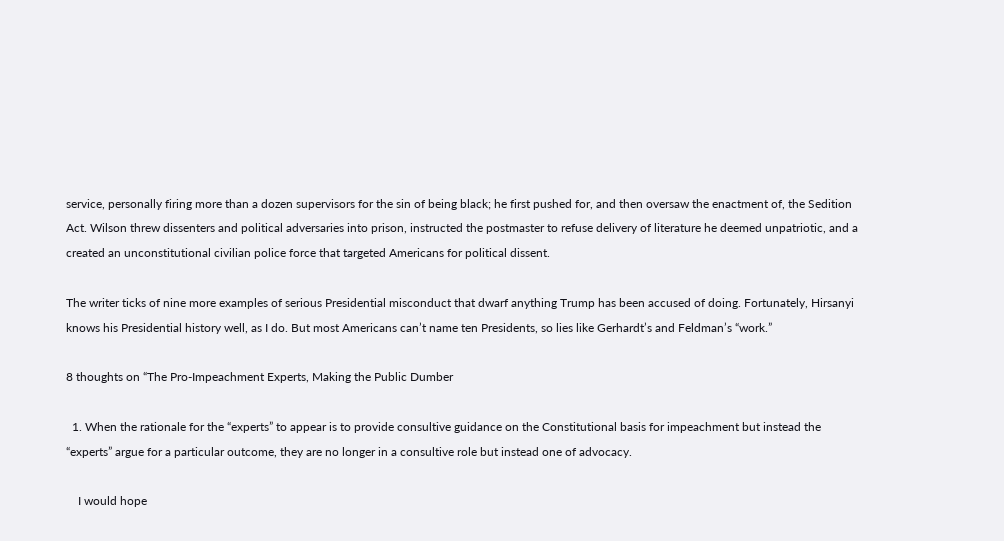service, personally firing more than a dozen supervisors for the sin of being black; he first pushed for, and then oversaw the enactment of, the Sedition Act. Wilson threw dissenters and political adversaries into prison, instructed the postmaster to refuse delivery of literature he deemed unpatriotic, and a created an unconstitutional civilian police force that targeted Americans for political dissent.

The writer ticks of nine more examples of serious Presidential misconduct that dwarf anything Trump has been accused of doing. Fortunately, Hirsanyi knows his Presidential history well, as I do. But most Americans can’t name ten Presidents, so lies like Gerhardt’s and Feldman’s “work.”

8 thoughts on “The Pro-Impeachment Experts, Making the Public Dumber

  1. When the rationale for the “experts” to appear is to provide consultive guidance on the Constitutional basis for impeachment but instead the “experts” argue for a particular outcome, they are no longer in a consultive role but instead one of advocacy.

    I would hope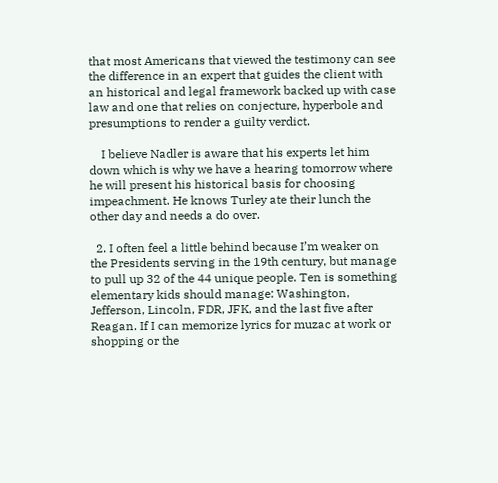that most Americans that viewed the testimony can see the difference in an expert that guides the client with an historical and legal framework backed up with case law and one that relies on conjecture, hyperbole and presumptions to render a guilty verdict.

    I believe Nadler is aware that his experts let him down which is why we have a hearing tomorrow where he will present his historical basis for choosing impeachment. He knows Turley ate their lunch the other day and needs a do over.

  2. I often feel a little behind because I’m weaker on the Presidents serving in the 19th century, but manage to pull up 32 of the 44 unique people. Ten is something elementary kids should manage: Washington, Jefferson, Lincoln, FDR, JFK, and the last five after Reagan. If I can memorize lyrics for muzac at work or shopping or the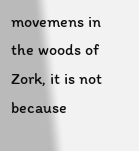movemens in the woods of Zork, it is not because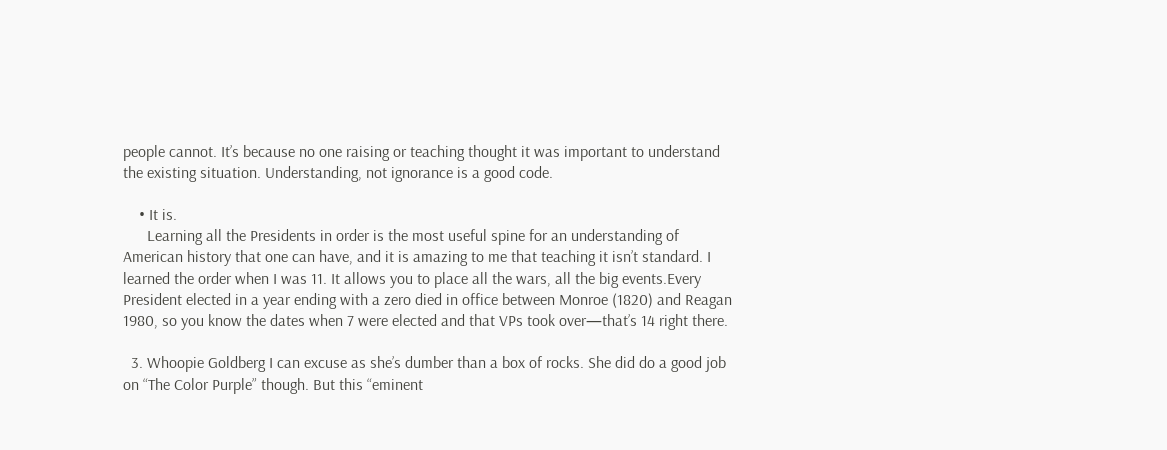people cannot. It’s because no one raising or teaching thought it was important to understand the existing situation. Understanding, not ignorance is a good code.

    • It is.
      Learning all the Presidents in order is the most useful spine for an understanding of American history that one can have, and it is amazing to me that teaching it isn’t standard. I learned the order when I was 11. It allows you to place all the wars, all the big events.Every President elected in a year ending with a zero died in office between Monroe (1820) and Reagan 1980, so you know the dates when 7 were elected and that VPs took over—that’s 14 right there.

  3. Whoopie Goldberg I can excuse as she’s dumber than a box of rocks. She did do a good job on “The Color Purple” though. But this “eminent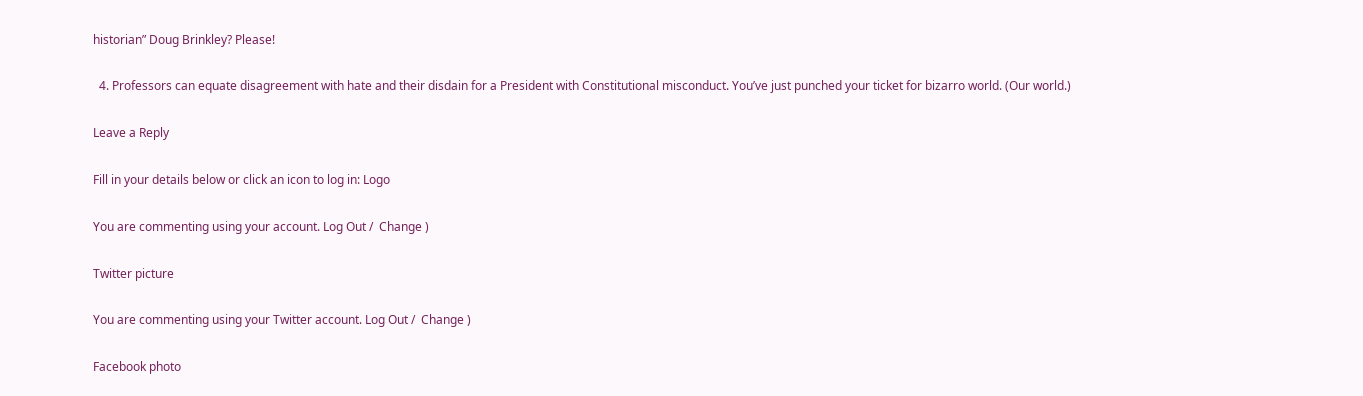historian” Doug Brinkley? Please!

  4. Professors can equate disagreement with hate and their disdain for a President with Constitutional misconduct. You’ve just punched your ticket for bizarro world. (Our world.)

Leave a Reply

Fill in your details below or click an icon to log in: Logo

You are commenting using your account. Log Out /  Change )

Twitter picture

You are commenting using your Twitter account. Log Out /  Change )

Facebook photo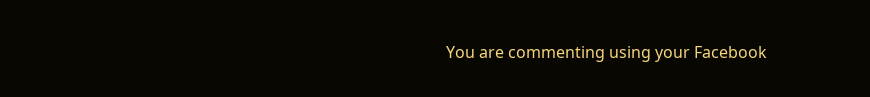You are commenting using your Facebook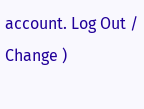account. Log Out /  Change )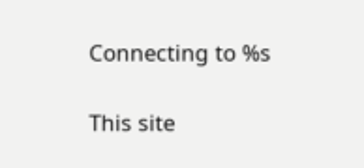Connecting to %s

This site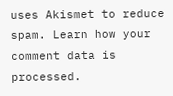uses Akismet to reduce spam. Learn how your comment data is processed.